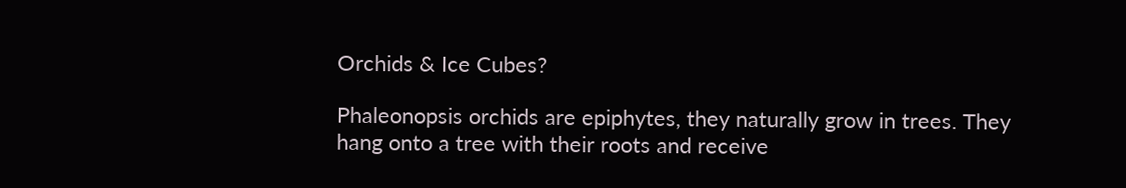Orchids & Ice Cubes?

Phaleonopsis orchids are epiphytes, they naturally grow in trees. They hang onto a tree with their roots and receive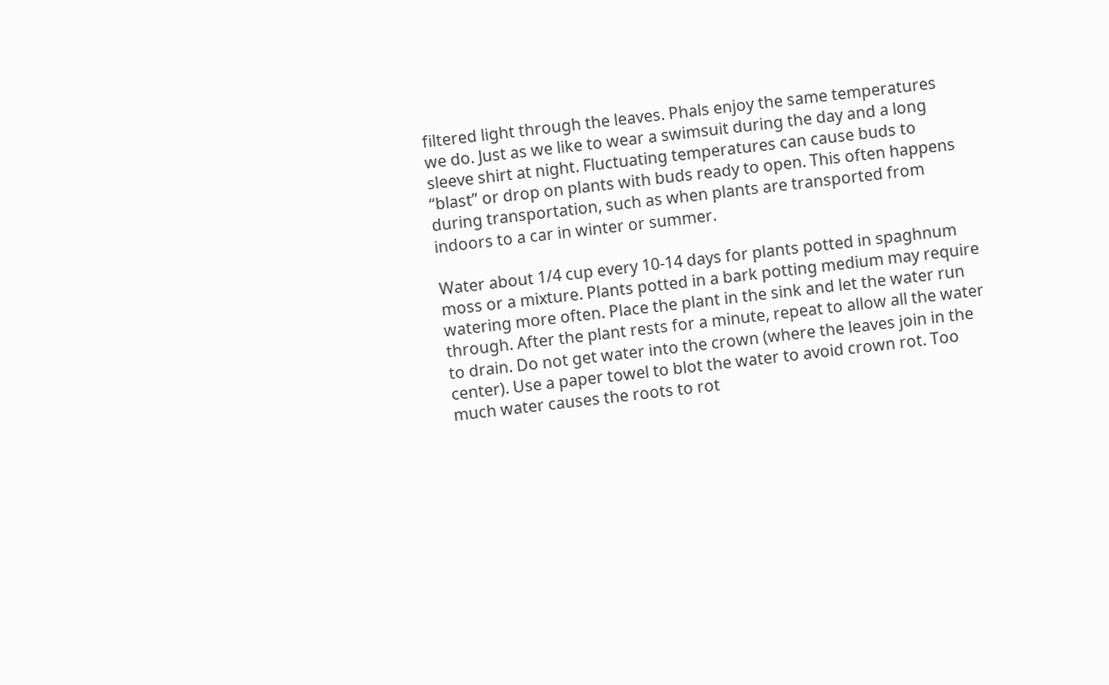filtered light through the leaves. Phals enjoy the same temperatures we do. Just as we like to wear a swimsuit during the day and a long sleeve shirt at night. Fluctuating temperatures can cause buds to “blast” or drop on plants with buds ready to open. This often happens during transportation, such as when plants are transported from indoors to a car in winter or summer.

Water about 1/4 cup every 10-14 days for plants potted in spaghnum moss or a mixture. Plants potted in a bark potting medium may require watering more often. Place the plant in the sink and let the water run through. After the plant rests for a minute, repeat to allow all the water to drain. Do not get water into the crown (where the leaves join in the center). Use a paper towel to blot the water to avoid crown rot. Too much water causes the roots to rot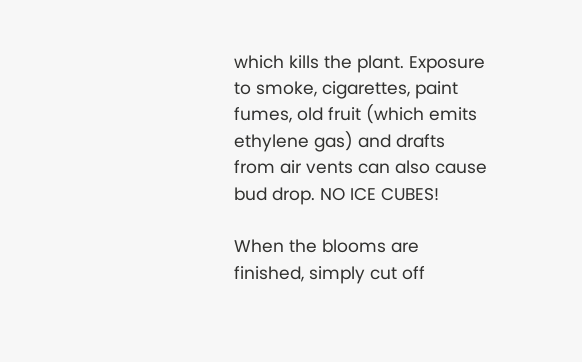which kills the plant. Exposure to smoke, cigarettes, paint fumes, old fruit (which emits ethylene gas) and drafts from air vents can also cause bud drop. NO ICE CUBES!

When the blooms are finished, simply cut off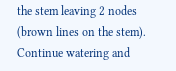the stem leaving 2 nodes (brown lines on the stem). Continue watering and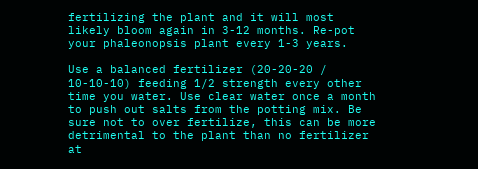fertilizing the plant and it will most likely bloom again in 3-12 months. Re-pot your phaleonopsis plant every 1-3 years.

Use a balanced fertilizer (20-20-20 / 10-10-10) feeding 1/2 strength every other time you water. Use clear water once a month to push out salts from the potting mix. Be sure not to over fertilize, this can be more detrimental to the plant than no fertilizer at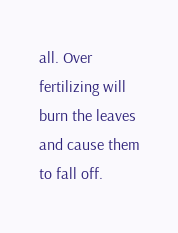all. Over fertilizing will burn the leaves and cause them to fall off.